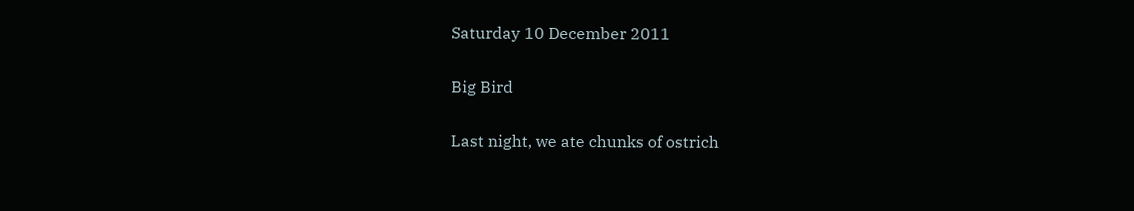Saturday 10 December 2011

Big Bird

Last night, we ate chunks of ostrich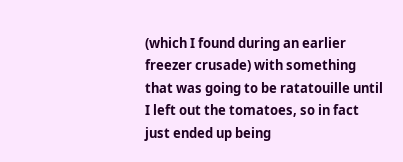(which I found during an earlier freezer crusade) with something that was going to be ratatouille until I left out the tomatoes, so in fact just ended up being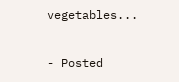vegetables...

- Posted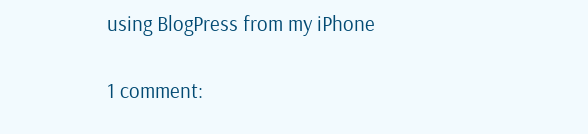using BlogPress from my iPhone

1 comment: